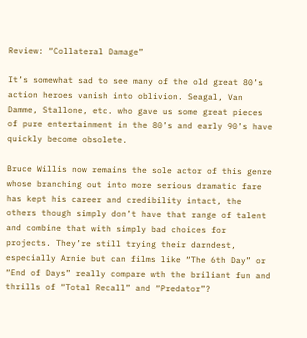Review: “Collateral Damage”

It’s somewhat sad to see many of the old great 80’s action heroes vanish into oblivion. Seagal, Van Damme, Stallone, etc. who gave us some great pieces of pure entertainment in the 80’s and early 90’s have quickly become obsolete.

Bruce Willis now remains the sole actor of this genre whose branching out into more serious dramatic fare has kept his career and credibility intact, the others though simply don’t have that range of talent and combine that with simply bad choices for projects. They’re still trying their darndest, especially Arnie but can films like “The 6th Day” or “End of Days” really compare wth the briliant fun and thrills of “Total Recall” and “Predator”?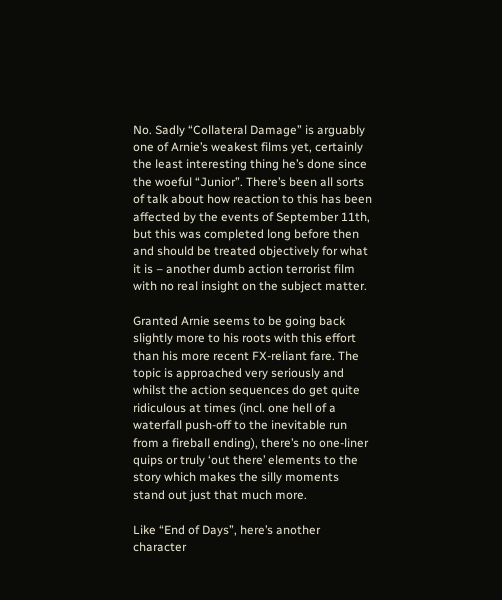No. Sadly “Collateral Damage” is arguably one of Arnie’s weakest films yet, certainly the least interesting thing he’s done since the woeful “Junior”. There’s been all sorts of talk about how reaction to this has been affected by the events of September 11th, but this was completed long before then and should be treated objectively for what it is – another dumb action terrorist film with no real insight on the subject matter.

Granted Arnie seems to be going back slightly more to his roots with this effort than his more recent FX-reliant fare. The topic is approached very seriously and whilst the action sequences do get quite ridiculous at times (incl. one hell of a waterfall push-off to the inevitable run from a fireball ending), there’s no one-liner quips or truly ‘out there’ elements to the story which makes the silly moments stand out just that much more.

Like “End of Days”, here’s another character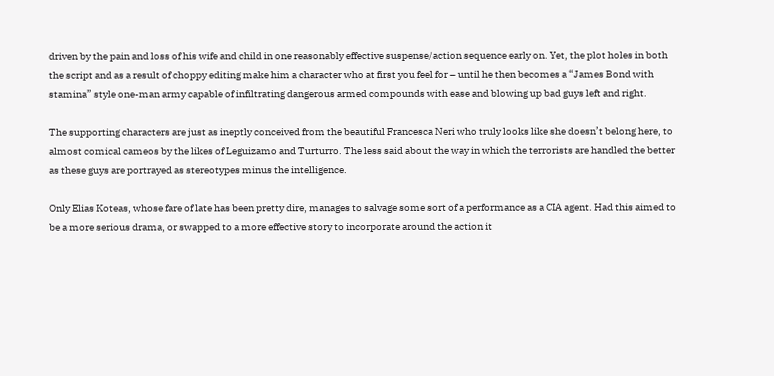driven by the pain and loss of his wife and child in one reasonably effective suspense/action sequence early on. Yet, the plot holes in both the script and as a result of choppy editing make him a character who at first you feel for – until he then becomes a “James Bond with stamina” style one-man army capable of infiltrating dangerous armed compounds with ease and blowing up bad guys left and right.

The supporting characters are just as ineptly conceived from the beautiful Francesca Neri who truly looks like she doesn’t belong here, to almost comical cameos by the likes of Leguizamo and Turturro. The less said about the way in which the terrorists are handled the better as these guys are portrayed as stereotypes minus the intelligence.

Only Elias Koteas, whose fare of late has been pretty dire, manages to salvage some sort of a performance as a CIA agent. Had this aimed to be a more serious drama, or swapped to a more effective story to incorporate around the action it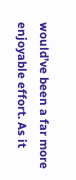would’ve been a far more enjoyable effort. As it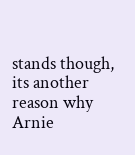stands though, its another reason why Arnie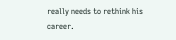really needs to rethink his career.